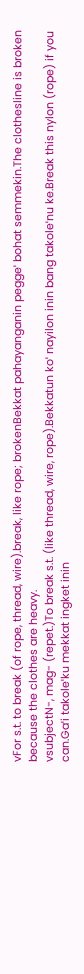vFor s.t. to break (of rope, thread, wire).break, like rope; brokenBekkat pahayanganin peggeˈ bohat semmekin.The clothesline is broken because the clothes are heavy.
vsubjectN-, mag- (repet.)To break s.t. (like thread, wire, rope).Bekkatun koˈ nayilon inin bang takoleˈnu ke.Break this nylon (rope) if you can.Gaˈi takoleˈku mekkat ingket inin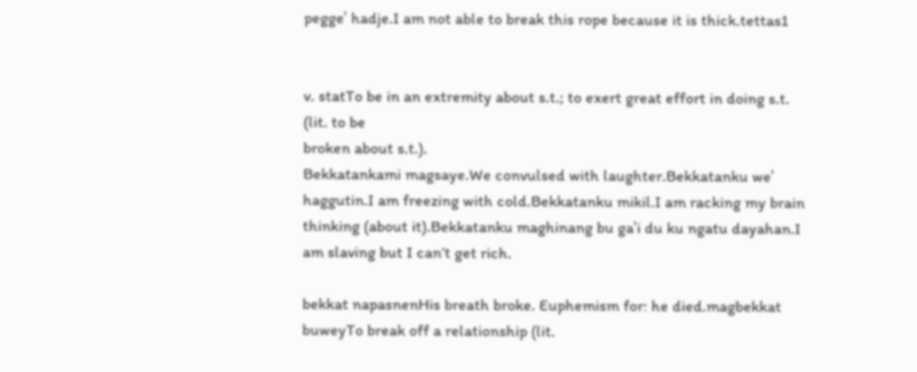peggeˈ hadje.I am not able to break this rope because it is thick.tettas1


v. statTo be in an extremity about s.t.; to exert great effort in doing s.t. (lit. to be
broken about s.t.).
Bekkatankami magsaye.We convulsed with laughter.Bekkatanku weˈ haggutin.I am freezing with cold.Bekkatanku mikil.I am racking my brain thinking (about it).Bekkatanku maghinang bu gaˈi du ku ngatu dayahan.I am slaving but I can’t get rich.

bekkat napasnenHis breath broke. Euphemism for: he died.magbekkat buweyTo break off a relationship (lit.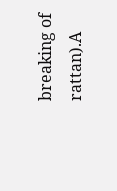breaking of rattan).A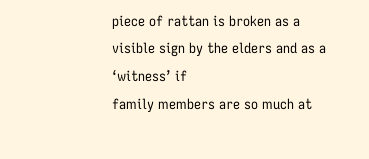piece of rattan is broken as a visible sign by the elders and as a ‘witness’ if
family members are so much at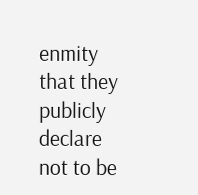enmity that they publicly declare not to be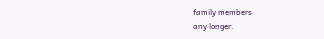family members
any longer.